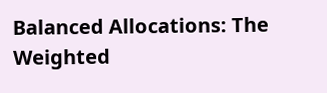Balanced Allocations: The Weighted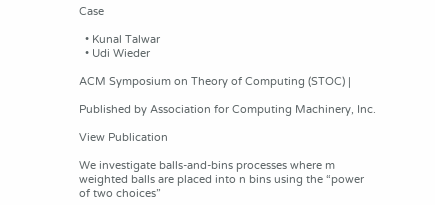Case

  • Kunal Talwar
  • Udi Wieder

ACM Symposium on Theory of Computing (STOC) |

Published by Association for Computing Machinery, Inc.

View Publication

We investigate balls-and-bins processes where m weighted balls are placed into n bins using the “power of two choices”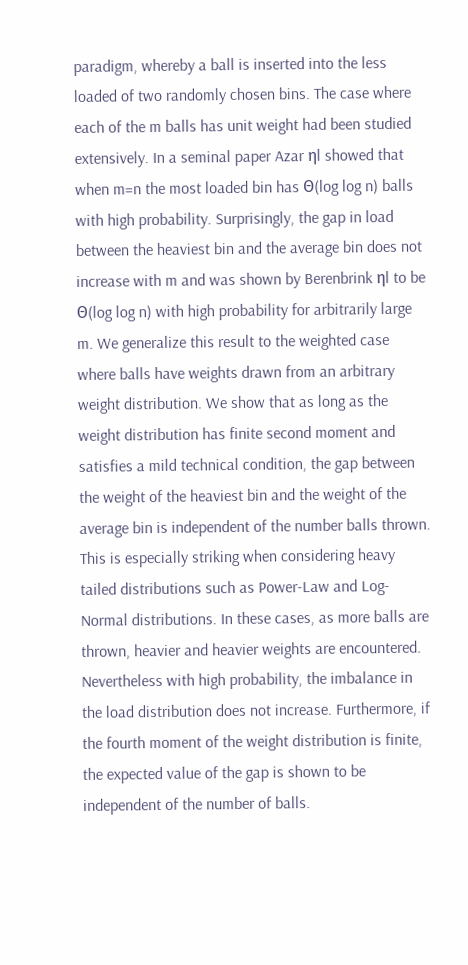paradigm, whereby a ball is inserted into the less loaded of two randomly chosen bins. The case where each of the m balls has unit weight had been studied extensively. In a seminal paper Azar ηl showed that when m=n the most loaded bin has Θ(log log n) balls with high probability. Surprisingly, the gap in load between the heaviest bin and the average bin does not increase with m and was shown by Berenbrink ηl to be Θ(log log n) with high probability for arbitrarily large m. We generalize this result to the weighted case where balls have weights drawn from an arbitrary weight distribution. We show that as long as the weight distribution has finite second moment and satisfies a mild technical condition, the gap between the weight of the heaviest bin and the weight of the average bin is independent of the number balls thrown. This is especially striking when considering heavy tailed distributions such as Power-Law and Log-Normal distributions. In these cases, as more balls are thrown, heavier and heavier weights are encountered. Nevertheless with high probability, the imbalance in the load distribution does not increase. Furthermore, if the fourth moment of the weight distribution is finite, the expected value of the gap is shown to be independent of the number of balls.